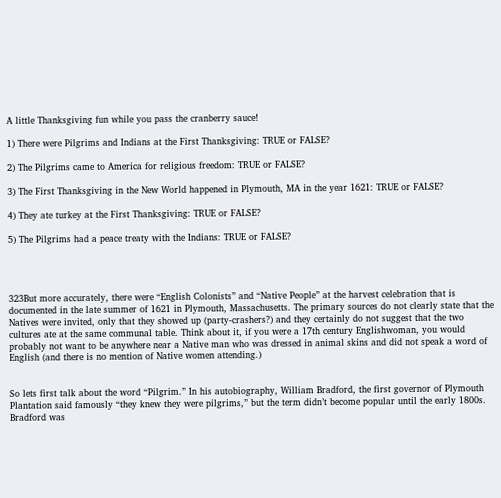A little Thanksgiving fun while you pass the cranberry sauce!

1) There were Pilgrims and Indians at the First Thanksgiving: TRUE or FALSE?

2) The Pilgrims came to America for religious freedom: TRUE or FALSE?

3) The First Thanksgiving in the New World happened in Plymouth, MA in the year 1621: TRUE or FALSE?

4) They ate turkey at the First Thanksgiving: TRUE or FALSE?

5) The Pilgrims had a peace treaty with the Indians: TRUE or FALSE?




323But more accurately, there were “English Colonists” and “Native People” at the harvest celebration that is documented in the late summer of 1621 in Plymouth, Massachusetts. The primary sources do not clearly state that the Natives were invited, only that they showed up (party-crashers?) and they certainly do not suggest that the two cultures ate at the same communal table. Think about it, if you were a 17th century Englishwoman, you would probably not want to be anywhere near a Native man who was dressed in animal skins and did not speak a word of English (and there is no mention of Native women attending.)


So lets first talk about the word “Pilgrim.” In his autobiography, William Bradford, the first governor of Plymouth Plantation said famously “they knew they were pilgrims,” but the term didn’t become popular until the early 1800s. Bradford was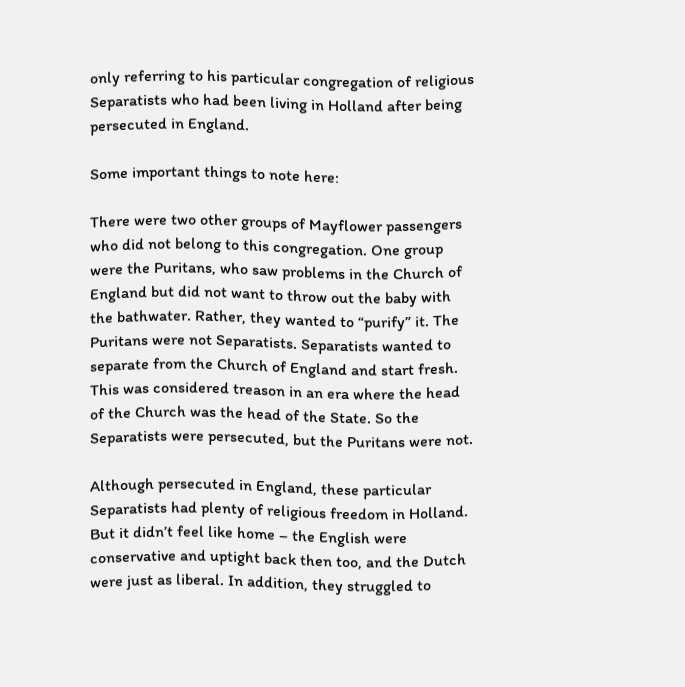only referring to his particular congregation of religious Separatists who had been living in Holland after being persecuted in England.

Some important things to note here:

There were two other groups of Mayflower passengers who did not belong to this congregation. One group were the Puritans, who saw problems in the Church of England but did not want to throw out the baby with the bathwater. Rather, they wanted to “purify” it. The Puritans were not Separatists. Separatists wanted to separate from the Church of England and start fresh. This was considered treason in an era where the head of the Church was the head of the State. So the Separatists were persecuted, but the Puritans were not.

Although persecuted in England, these particular Separatists had plenty of religious freedom in Holland. But it didn’t feel like home – the English were conservative and uptight back then too, and the Dutch were just as liberal. In addition, they struggled to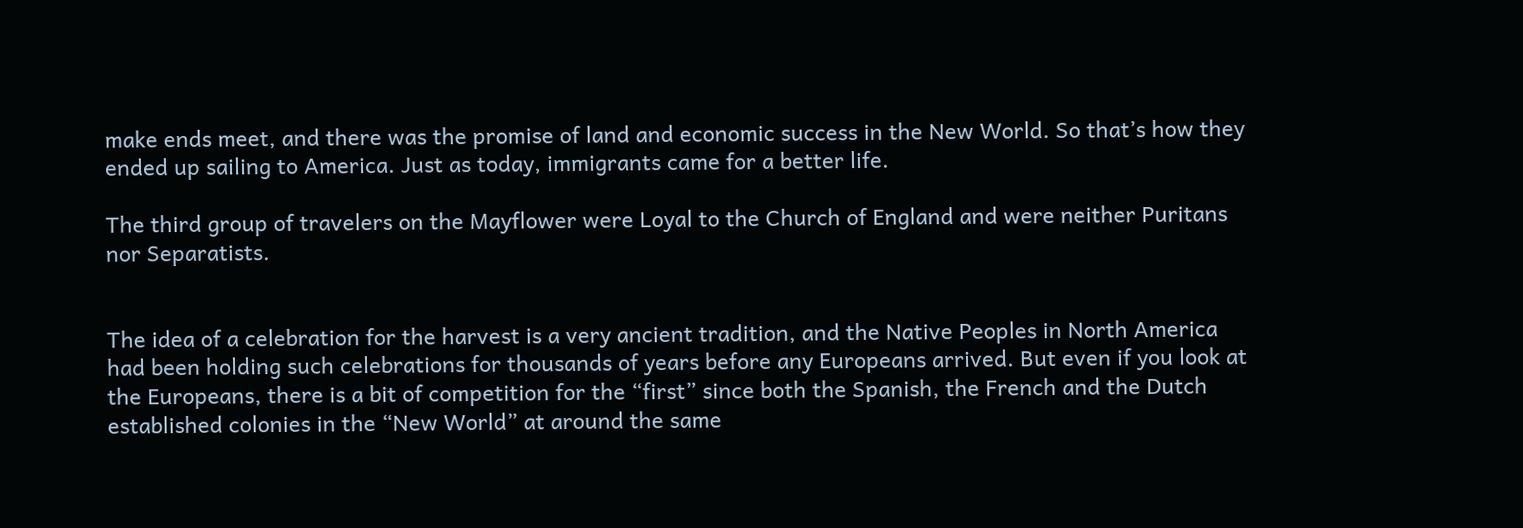make ends meet, and there was the promise of land and economic success in the New World. So that’s how they ended up sailing to America. Just as today, immigrants came for a better life.

The third group of travelers on the Mayflower were Loyal to the Church of England and were neither Puritans nor Separatists.


The idea of a celebration for the harvest is a very ancient tradition, and the Native Peoples in North America had been holding such celebrations for thousands of years before any Europeans arrived. But even if you look at the Europeans, there is a bit of competition for the “first” since both the Spanish, the French and the Dutch established colonies in the “New World” at around the same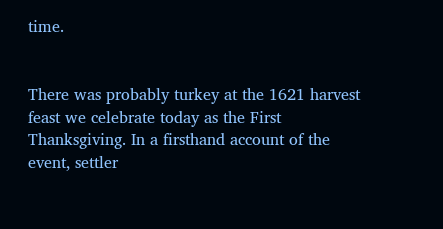time.


There was probably turkey at the 1621 harvest feast we celebrate today as the First Thanksgiving. In a firsthand account of the event, settler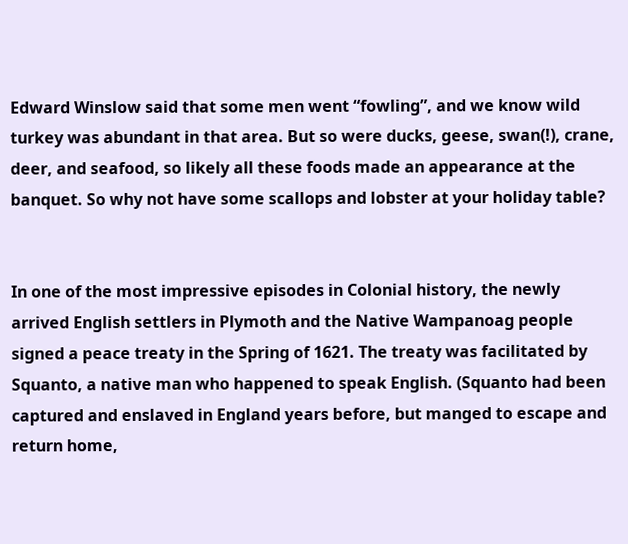Edward Winslow said that some men went “fowling”, and we know wild turkey was abundant in that area. But so were ducks, geese, swan(!), crane, deer, and seafood, so likely all these foods made an appearance at the banquet. So why not have some scallops and lobster at your holiday table?


In one of the most impressive episodes in Colonial history, the newly arrived English settlers in Plymoth and the Native Wampanoag people signed a peace treaty in the Spring of 1621. The treaty was facilitated by Squanto, a native man who happened to speak English. (Squanto had been captured and enslaved in England years before, but manged to escape and return home,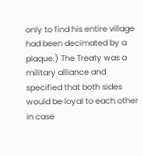only to find his entire village had been decimated by a plaque.) The Treaty was a military alliance and specified that both sides would be loyal to each other in case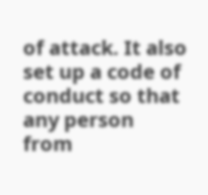of attack. It also set up a code of conduct so that any person from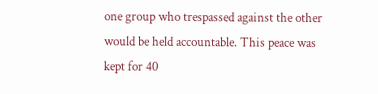one group who trespassed against the other would be held accountable. This peace was kept for 40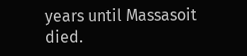years until Massasoit died.